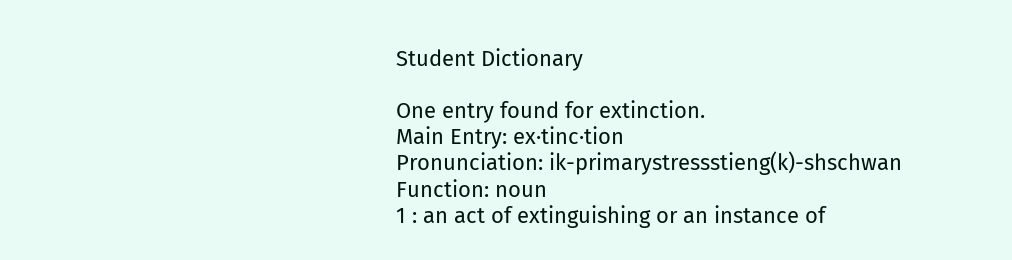Student Dictionary

One entry found for extinction.
Main Entry: ex·tinc·tion
Pronunciation: ik-primarystressstieng(k)-shschwan
Function: noun
1 : an act of extinguishing or an instance of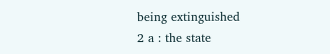being extinguished
2 a : the state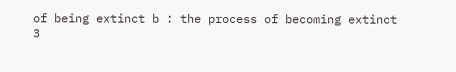of being extinct b : the process of becoming extinct
3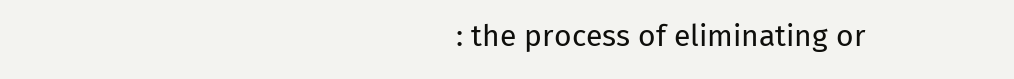: the process of eliminating or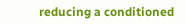reducing a conditioned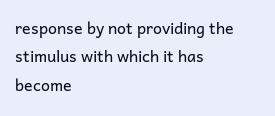response by not providing the stimulus with which it has become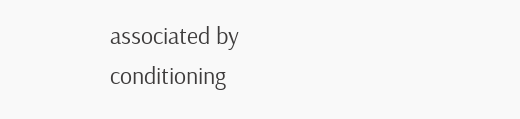associated by conditioning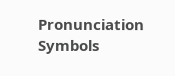Pronunciation Symbols